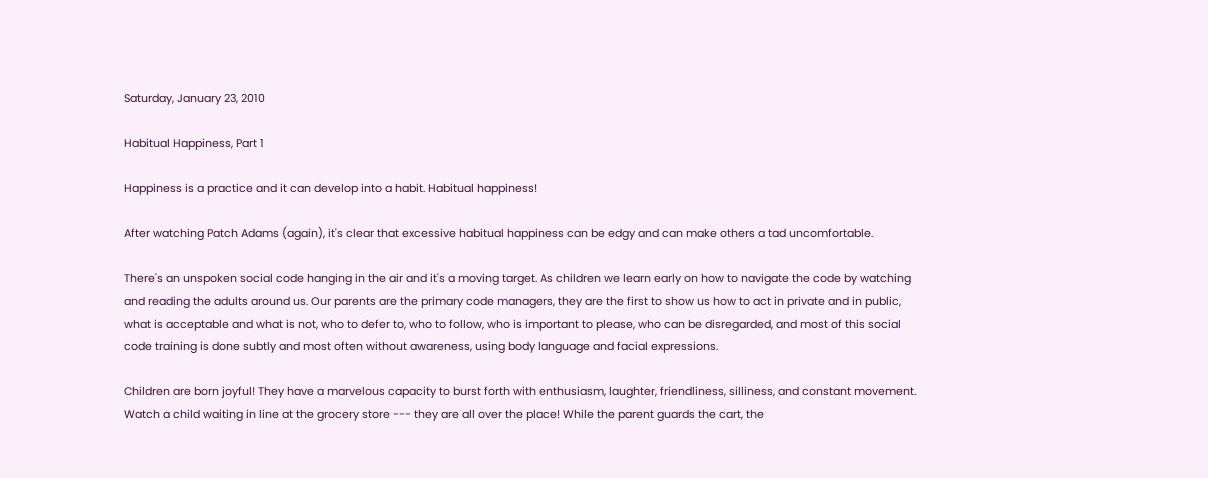Saturday, January 23, 2010

Habitual Happiness, Part 1

Happiness is a practice and it can develop into a habit. Habitual happiness!

After watching Patch Adams (again), it's clear that excessive habitual happiness can be edgy and can make others a tad uncomfortable.

There's an unspoken social code hanging in the air and it's a moving target. As children we learn early on how to navigate the code by watching and reading the adults around us. Our parents are the primary code managers, they are the first to show us how to act in private and in public, what is acceptable and what is not, who to defer to, who to follow, who is important to please, who can be disregarded, and most of this social code training is done subtly and most often without awareness, using body language and facial expressions.

Children are born joyful! They have a marvelous capacity to burst forth with enthusiasm, laughter, friendliness, silliness, and constant movement. Watch a child waiting in line at the grocery store --- they are all over the place! While the parent guards the cart, the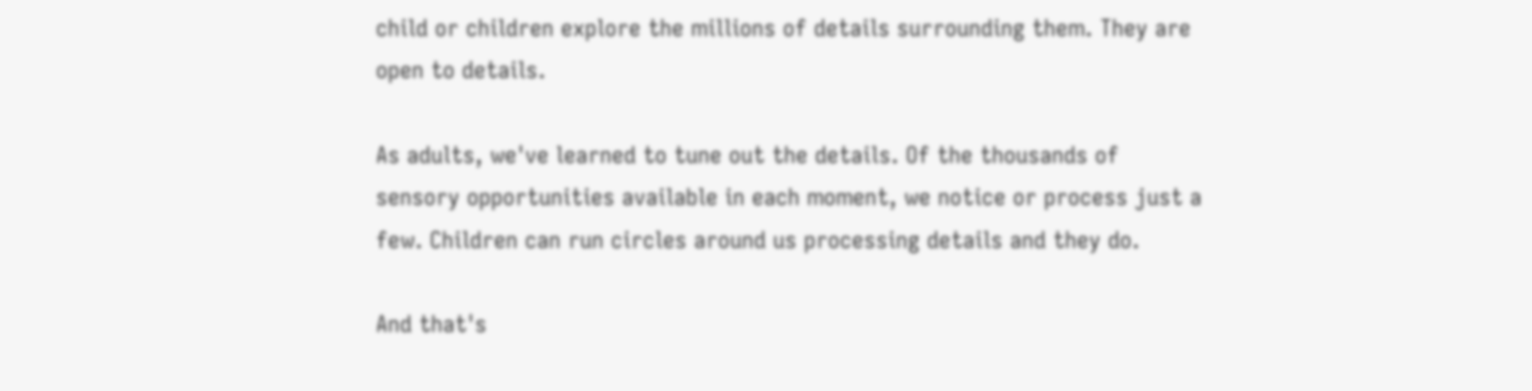child or children explore the millions of details surrounding them. They are open to details.

As adults, we've learned to tune out the details. Of the thousands of sensory opportunities available in each moment, we notice or process just a few. Children can run circles around us processing details and they do.

And that's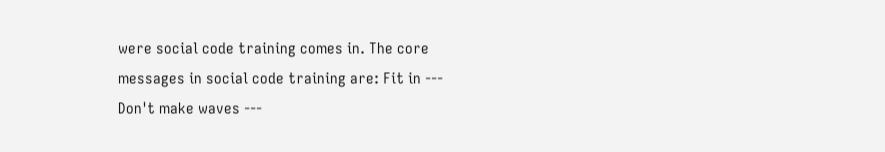were social code training comes in. The core messages in social code training are: Fit in --- Don't make waves ---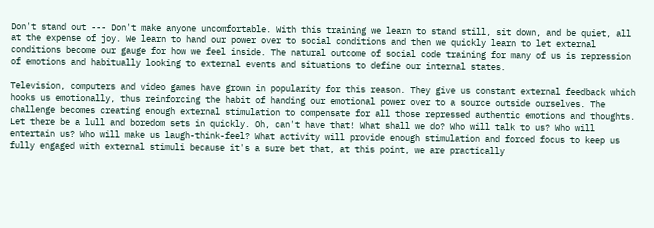Don't stand out --- Don't make anyone uncomfortable. With this training we learn to stand still, sit down, and be quiet, all at the expense of joy. We learn to hand our power over to social conditions and then we quickly learn to let external conditions become our gauge for how we feel inside. The natural outcome of social code training for many of us is repression of emotions and habitually looking to external events and situations to define our internal states.

Television, computers and video games have grown in popularity for this reason. They give us constant external feedback which hooks us emotionally, thus reinforcing the habit of handing our emotional power over to a source outside ourselves. The challenge becomes creating enough external stimulation to compensate for all those repressed authentic emotions and thoughts. Let there be a lull and boredom sets in quickly. Oh, can't have that! What shall we do? Who will talk to us? Who will entertain us? Who will make us laugh-think-feel? What activity will provide enough stimulation and forced focus to keep us fully engaged with external stimuli because it's a sure bet that, at this point, we are practically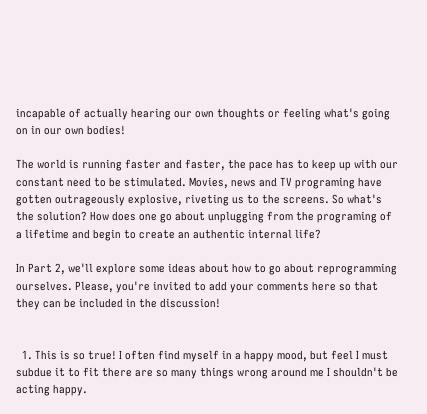incapable of actually hearing our own thoughts or feeling what's going on in our own bodies!

The world is running faster and faster, the pace has to keep up with our constant need to be stimulated. Movies, news and TV programing have gotten outrageously explosive, riveting us to the screens. So what's the solution? How does one go about unplugging from the programing of a lifetime and begin to create an authentic internal life?

In Part 2, we'll explore some ideas about how to go about reprogramming ourselves. Please, you're invited to add your comments here so that they can be included in the discussion!


  1. This is so true! I often find myself in a happy mood, but feel I must subdue it to fit there are so many things wrong around me I shouldn't be acting happy.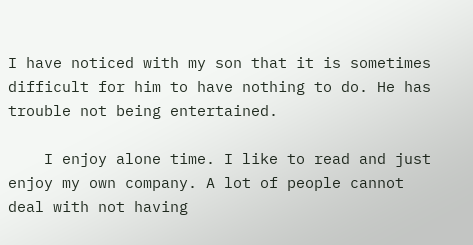I have noticed with my son that it is sometimes difficult for him to have nothing to do. He has trouble not being entertained.

    I enjoy alone time. I like to read and just enjoy my own company. A lot of people cannot deal with not having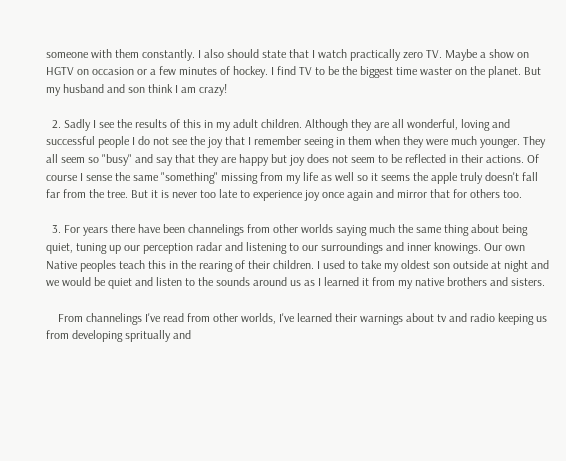someone with them constantly. I also should state that I watch practically zero TV. Maybe a show on HGTV on occasion or a few minutes of hockey. I find TV to be the biggest time waster on the planet. But my husband and son think I am crazy!

  2. Sadly I see the results of this in my adult children. Although they are all wonderful, loving and successful people I do not see the joy that I remember seeing in them when they were much younger. They all seem so "busy" and say that they are happy but joy does not seem to be reflected in their actions. Of course I sense the same "something" missing from my life as well so it seems the apple truly doesn't fall far from the tree. But it is never too late to experience joy once again and mirror that for others too.

  3. For years there have been channelings from other worlds saying much the same thing about being quiet, tuning up our perception radar and listening to our surroundings and inner knowings. Our own Native peoples teach this in the rearing of their children. I used to take my oldest son outside at night and we would be quiet and listen to the sounds around us as I learned it from my native brothers and sisters.

    From channelings I've read from other worlds, I've learned their warnings about tv and radio keeping us from developing spritually and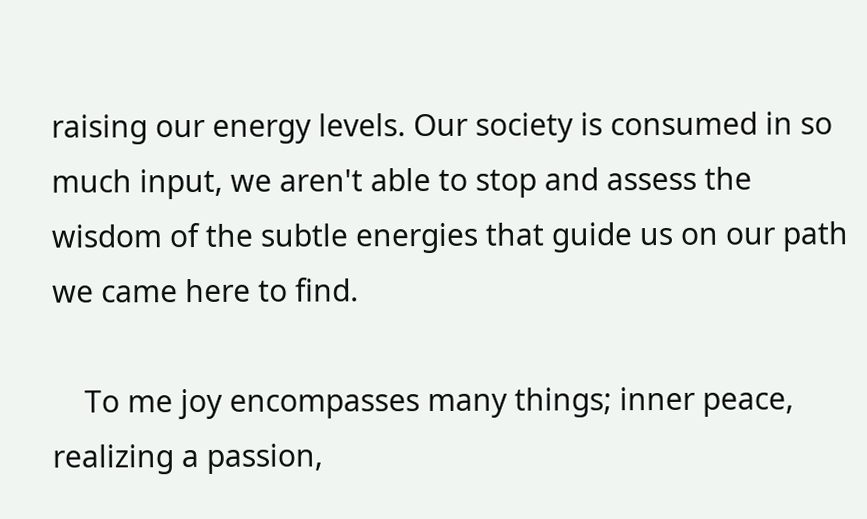raising our energy levels. Our society is consumed in so much input, we aren't able to stop and assess the wisdom of the subtle energies that guide us on our path we came here to find.

    To me joy encompasses many things; inner peace, realizing a passion,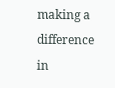making a difference in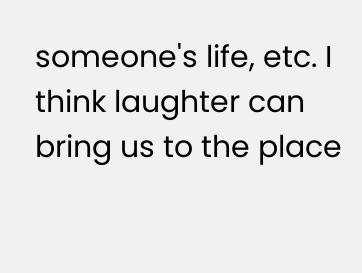someone's life, etc. I think laughter can bring us to the place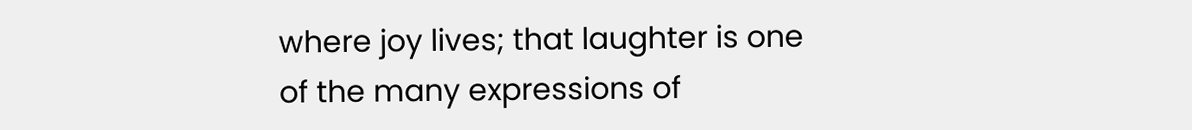where joy lives; that laughter is one of the many expressions of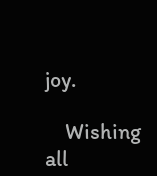joy.

    Wishing all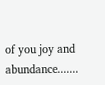of you joy and abundance.......